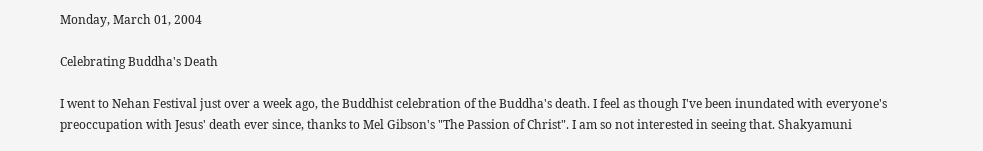Monday, March 01, 2004

Celebrating Buddha's Death

I went to Nehan Festival just over a week ago, the Buddhist celebration of the Buddha's death. I feel as though I've been inundated with everyone's preoccupation with Jesus' death ever since, thanks to Mel Gibson's "The Passion of Christ". I am so not interested in seeing that. Shakyamuni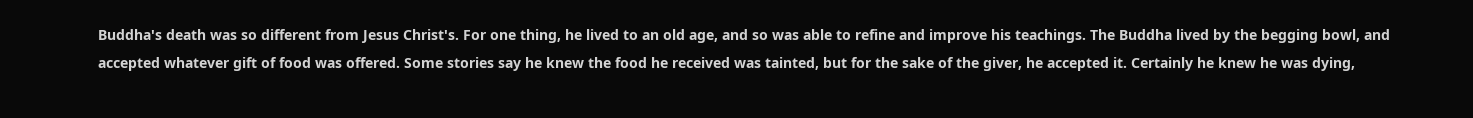Buddha's death was so different from Jesus Christ's. For one thing, he lived to an old age, and so was able to refine and improve his teachings. The Buddha lived by the begging bowl, and accepted whatever gift of food was offered. Some stories say he knew the food he received was tainted, but for the sake of the giver, he accepted it. Certainly he knew he was dying,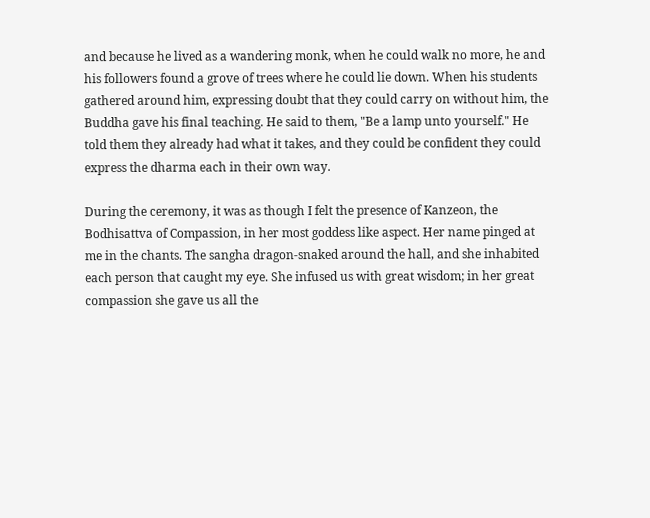and because he lived as a wandering monk, when he could walk no more, he and his followers found a grove of trees where he could lie down. When his students gathered around him, expressing doubt that they could carry on without him, the Buddha gave his final teaching. He said to them, "Be a lamp unto yourself." He told them they already had what it takes, and they could be confident they could express the dharma each in their own way.

During the ceremony, it was as though I felt the presence of Kanzeon, the Bodhisattva of Compassion, in her most goddess like aspect. Her name pinged at me in the chants. The sangha dragon-snaked around the hall, and she inhabited each person that caught my eye. She infused us with great wisdom; in her great compassion she gave us all the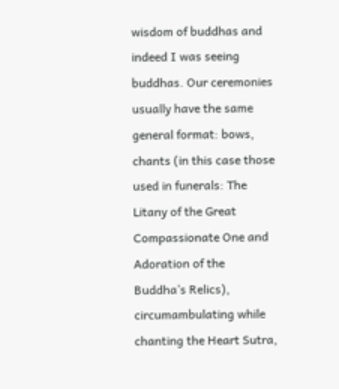wisdom of buddhas and indeed I was seeing buddhas. Our ceremonies usually have the same general format: bows, chants (in this case those used in funerals: The Litany of the Great Compassionate One and Adoration of the Buddha’s Relics), circumambulating while chanting the Heart Sutra,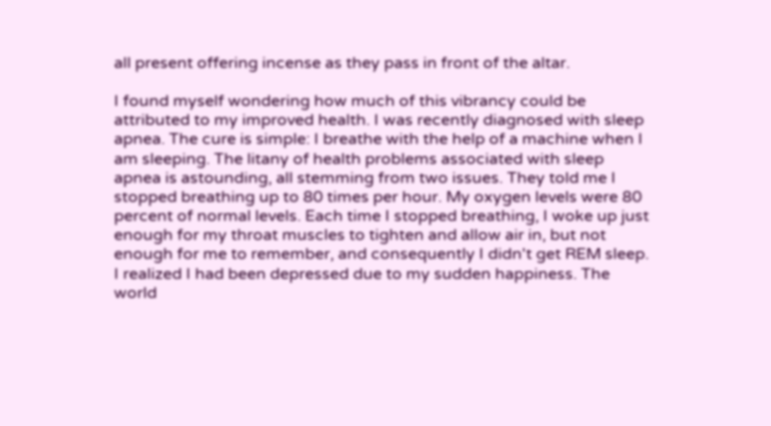all present offering incense as they pass in front of the altar.

I found myself wondering how much of this vibrancy could be attributed to my improved health. I was recently diagnosed with sleep apnea. The cure is simple: I breathe with the help of a machine when I am sleeping. The litany of health problems associated with sleep apnea is astounding, all stemming from two issues. They told me I stopped breathing up to 80 times per hour. My oxygen levels were 80 percent of normal levels. Each time I stopped breathing, I woke up just enough for my throat muscles to tighten and allow air in, but not enough for me to remember, and consequently I didn't get REM sleep. I realized I had been depressed due to my sudden happiness. The world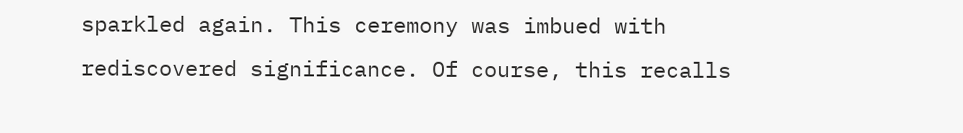sparkled again. This ceremony was imbued with rediscovered significance. Of course, this recalls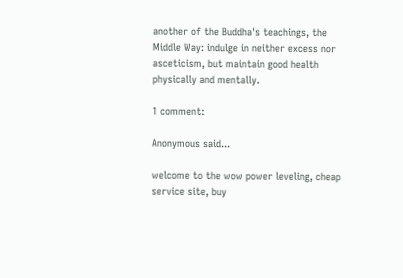another of the Buddha's teachings, the Middle Way: indulge in neither excess nor asceticism, but maintain good health physically and mentally.

1 comment:

Anonymous said...

welcome to the wow power leveling, cheap service site, buy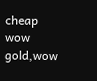cheap wow gold,wow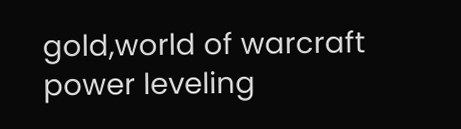gold,world of warcraft power leveling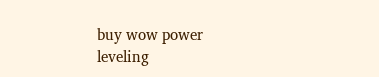buy wow power leveling